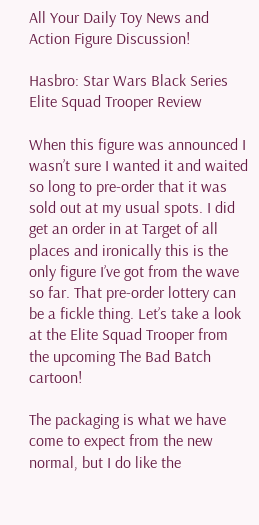All Your Daily Toy News and Action Figure Discussion!

Hasbro: Star Wars Black Series Elite Squad Trooper Review

When this figure was announced I wasn’t sure I wanted it and waited so long to pre-order that it was sold out at my usual spots. I did get an order in at Target of all places and ironically this is the only figure I’ve got from the wave so far. That pre-order lottery can be a fickle thing. Let’s take a look at the Elite Squad Trooper from the upcoming The Bad Batch cartoon!

The packaging is what we have come to expect from the new normal, but I do like the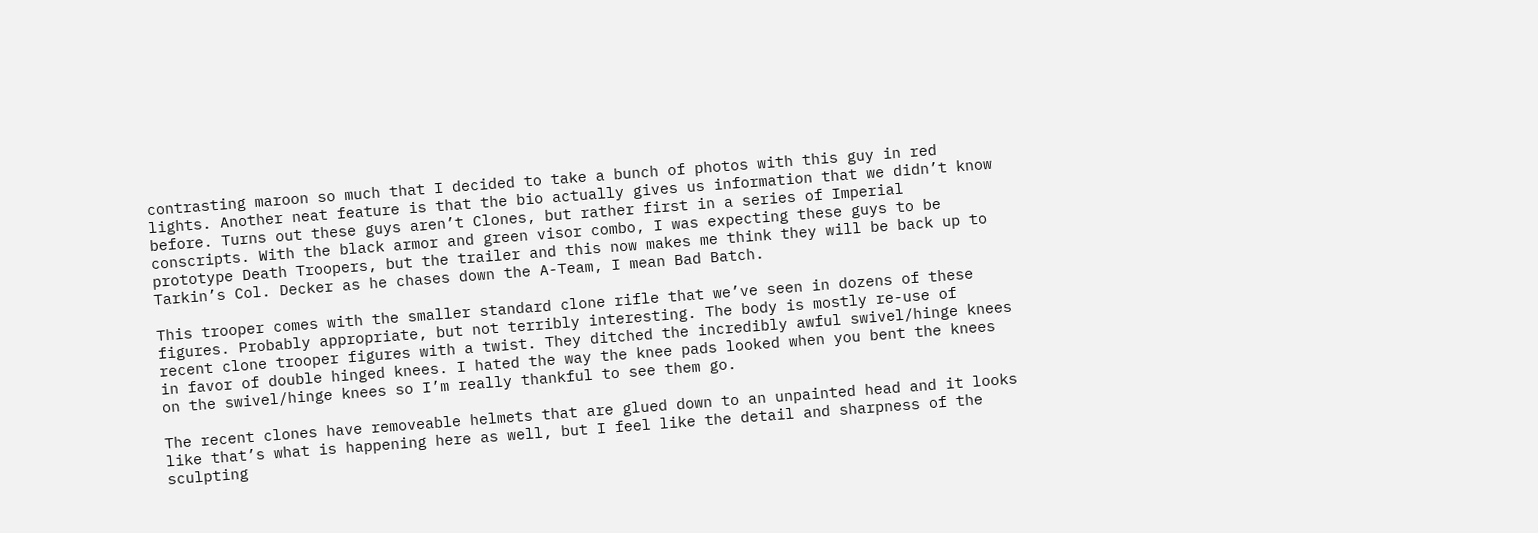contrasting maroon so much that I decided to take a bunch of photos with this guy in red lights. Another neat feature is that the bio actually gives us information that we didn’t know before. Turns out these guys aren’t Clones, but rather first in a series of Imperial conscripts. With the black armor and green visor combo, I was expecting these guys to be prototype Death Troopers, but the trailer and this now makes me think they will be back up to Tarkin’s Col. Decker as he chases down the A-Team, I mean Bad Batch.

This trooper comes with the smaller standard clone rifle that we’ve seen in dozens of these figures. Probably appropriate, but not terribly interesting. The body is mostly re-use of recent clone trooper figures with a twist. They ditched the incredibly awful swivel/hinge knees in favor of double hinged knees. I hated the way the knee pads looked when you bent the knees on the swivel/hinge knees so I’m really thankful to see them go.

The recent clones have removeable helmets that are glued down to an unpainted head and it looks like that’s what is happening here as well, but I feel like the detail and sharpness of the sculpting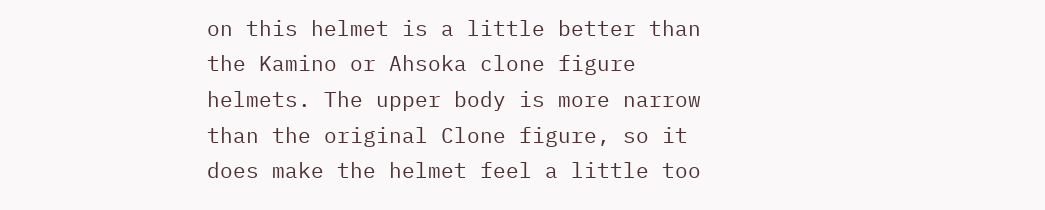on this helmet is a little better than the Kamino or Ahsoka clone figure helmets. The upper body is more narrow than the original Clone figure, so it does make the helmet feel a little too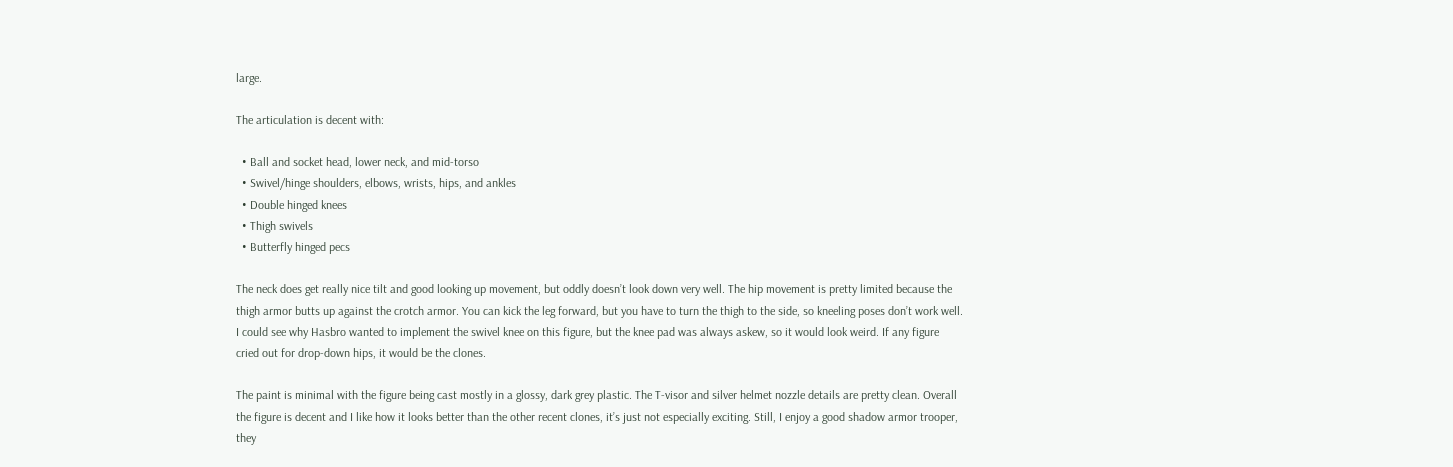large.

The articulation is decent with:

  • Ball and socket head, lower neck, and mid-torso
  • Swivel/hinge shoulders, elbows, wrists, hips, and ankles
  • Double hinged knees
  • Thigh swivels
  • Butterfly hinged pecs

The neck does get really nice tilt and good looking up movement, but oddly doesn’t look down very well. The hip movement is pretty limited because the thigh armor butts up against the crotch armor. You can kick the leg forward, but you have to turn the thigh to the side, so kneeling poses don’t work well. I could see why Hasbro wanted to implement the swivel knee on this figure, but the knee pad was always askew, so it would look weird. If any figure cried out for drop-down hips, it would be the clones.

The paint is minimal with the figure being cast mostly in a glossy, dark grey plastic. The T-visor and silver helmet nozzle details are pretty clean. Overall the figure is decent and I like how it looks better than the other recent clones, it’s just not especially exciting. Still, I enjoy a good shadow armor trooper, they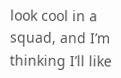look cool in a squad, and I’m thinking I’ll like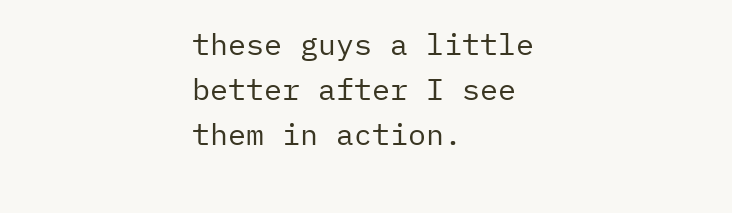these guys a little better after I see them in action.